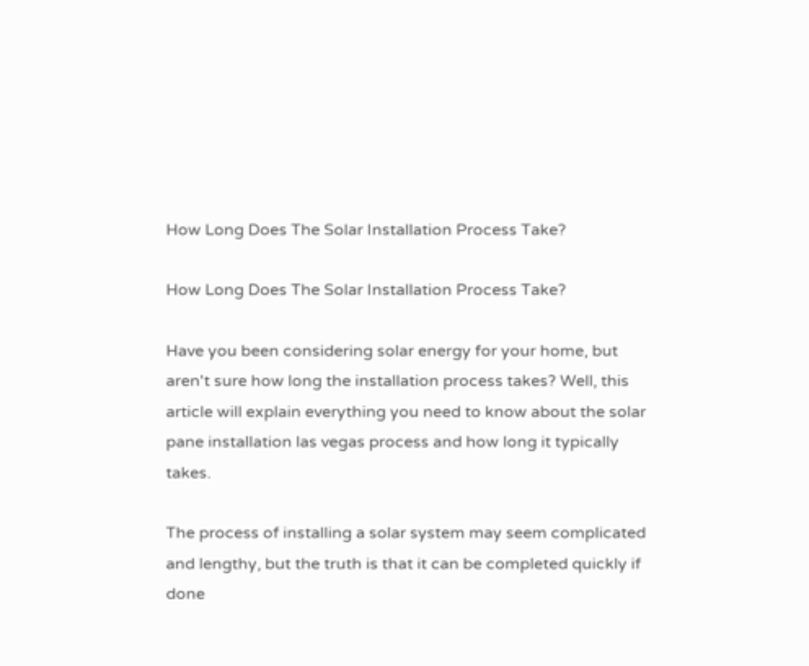How Long Does The Solar Installation Process Take?

How Long Does The Solar Installation Process Take?

Have you been considering solar energy for your home, but aren't sure how long the installation process takes? Well, this article will explain everything you need to know about the solar pane installation las vegas process and how long it typically takes.

The process of installing a solar system may seem complicated and lengthy, but the truth is that it can be completed quickly if done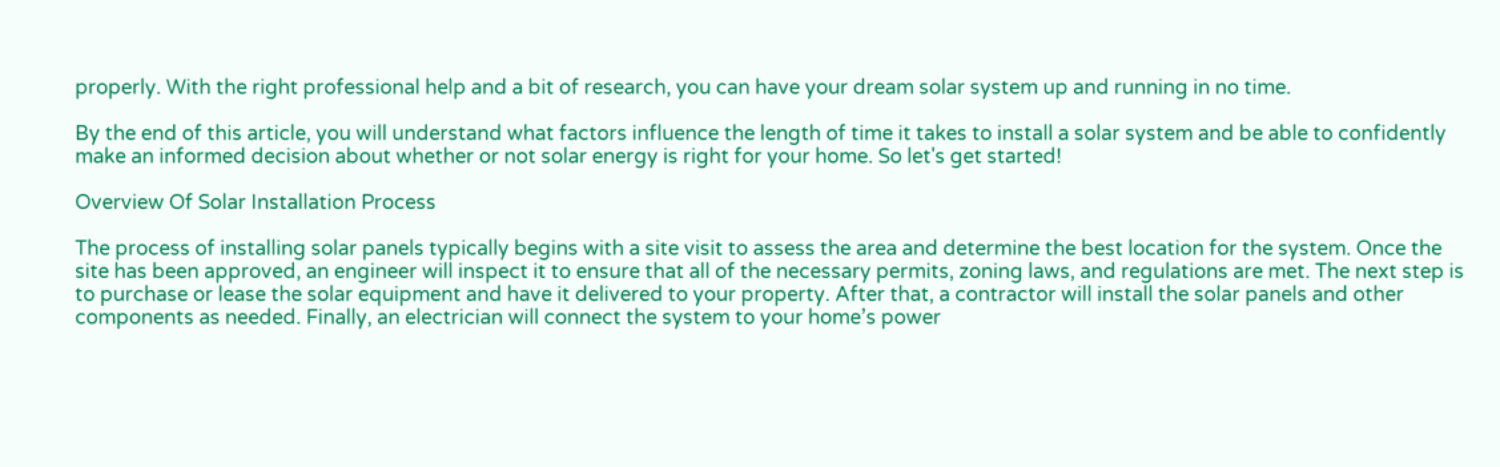properly. With the right professional help and a bit of research, you can have your dream solar system up and running in no time.

By the end of this article, you will understand what factors influence the length of time it takes to install a solar system and be able to confidently make an informed decision about whether or not solar energy is right for your home. So let's get started!

Overview Of Solar Installation Process

The process of installing solar panels typically begins with a site visit to assess the area and determine the best location for the system. Once the site has been approved, an engineer will inspect it to ensure that all of the necessary permits, zoning laws, and regulations are met. The next step is to purchase or lease the solar equipment and have it delivered to your property. After that, a contractor will install the solar panels and other components as needed. Finally, an electrician will connect the system to your home’s power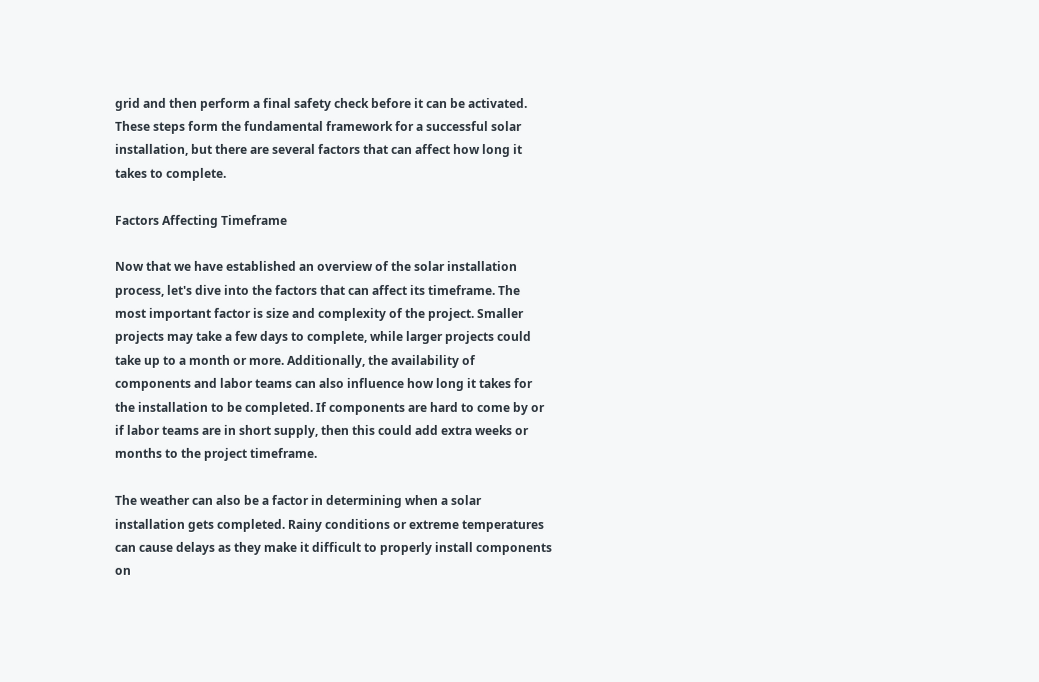grid and then perform a final safety check before it can be activated. These steps form the fundamental framework for a successful solar installation, but there are several factors that can affect how long it takes to complete.

Factors Affecting Timeframe

Now that we have established an overview of the solar installation process, let's dive into the factors that can affect its timeframe. The most important factor is size and complexity of the project. Smaller projects may take a few days to complete, while larger projects could take up to a month or more. Additionally, the availability of components and labor teams can also influence how long it takes for the installation to be completed. If components are hard to come by or if labor teams are in short supply, then this could add extra weeks or months to the project timeframe.

The weather can also be a factor in determining when a solar installation gets completed. Rainy conditions or extreme temperatures can cause delays as they make it difficult to properly install components on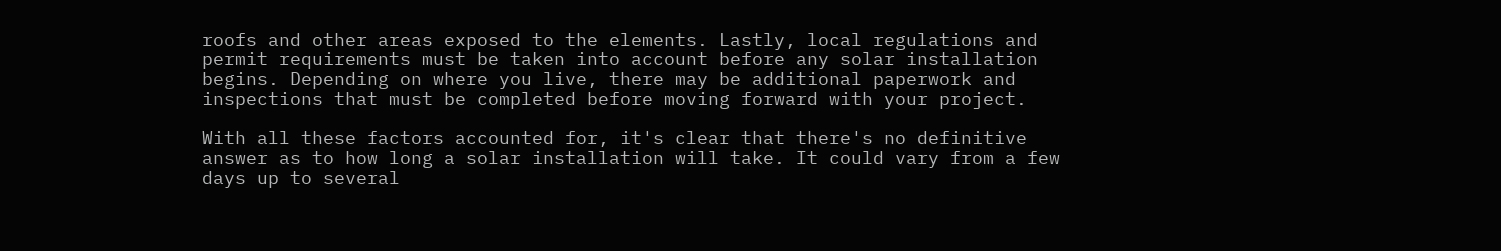roofs and other areas exposed to the elements. Lastly, local regulations and permit requirements must be taken into account before any solar installation begins. Depending on where you live, there may be additional paperwork and inspections that must be completed before moving forward with your project.

With all these factors accounted for, it's clear that there's no definitive answer as to how long a solar installation will take. It could vary from a few days up to several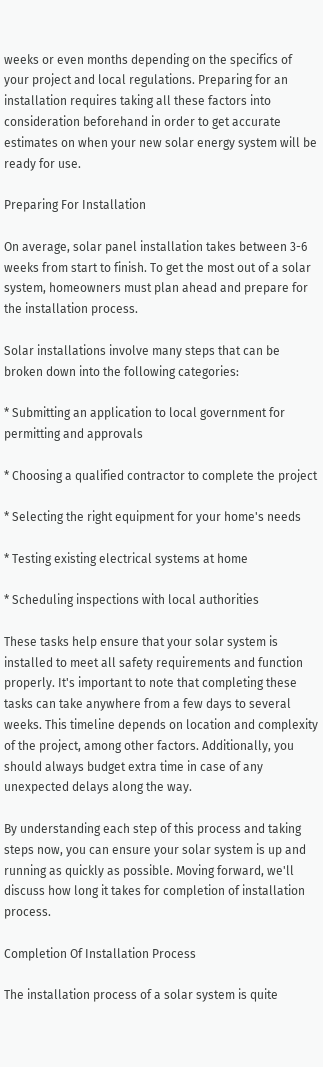weeks or even months depending on the specifics of your project and local regulations. Preparing for an installation requires taking all these factors into consideration beforehand in order to get accurate estimates on when your new solar energy system will be ready for use.

Preparing For Installation

On average, solar panel installation takes between 3-6 weeks from start to finish. To get the most out of a solar system, homeowners must plan ahead and prepare for the installation process.

Solar installations involve many steps that can be broken down into the following categories:

* Submitting an application to local government for permitting and approvals

* Choosing a qualified contractor to complete the project

* Selecting the right equipment for your home's needs

* Testing existing electrical systems at home

* Scheduling inspections with local authorities

These tasks help ensure that your solar system is installed to meet all safety requirements and function properly. It's important to note that completing these tasks can take anywhere from a few days to several weeks. This timeline depends on location and complexity of the project, among other factors. Additionally, you should always budget extra time in case of any unexpected delays along the way.

By understanding each step of this process and taking steps now, you can ensure your solar system is up and running as quickly as possible. Moving forward, we'll discuss how long it takes for completion of installation process.

Completion Of Installation Process

The installation process of a solar system is quite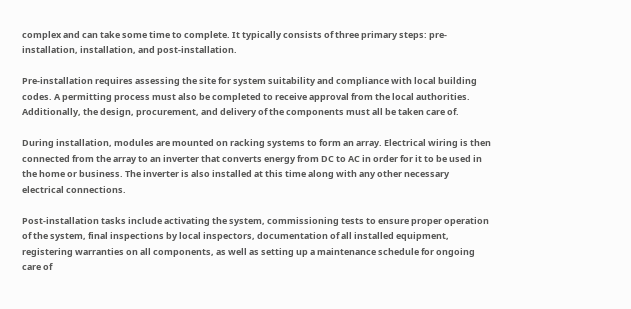complex and can take some time to complete. It typically consists of three primary steps: pre-installation, installation, and post-installation.

Pre-installation requires assessing the site for system suitability and compliance with local building codes. A permitting process must also be completed to receive approval from the local authorities. Additionally, the design, procurement, and delivery of the components must all be taken care of.

During installation, modules are mounted on racking systems to form an array. Electrical wiring is then connected from the array to an inverter that converts energy from DC to AC in order for it to be used in the home or business. The inverter is also installed at this time along with any other necessary electrical connections.

Post-installation tasks include activating the system, commissioning tests to ensure proper operation of the system, final inspections by local inspectors, documentation of all installed equipment, registering warranties on all components, as well as setting up a maintenance schedule for ongoing care of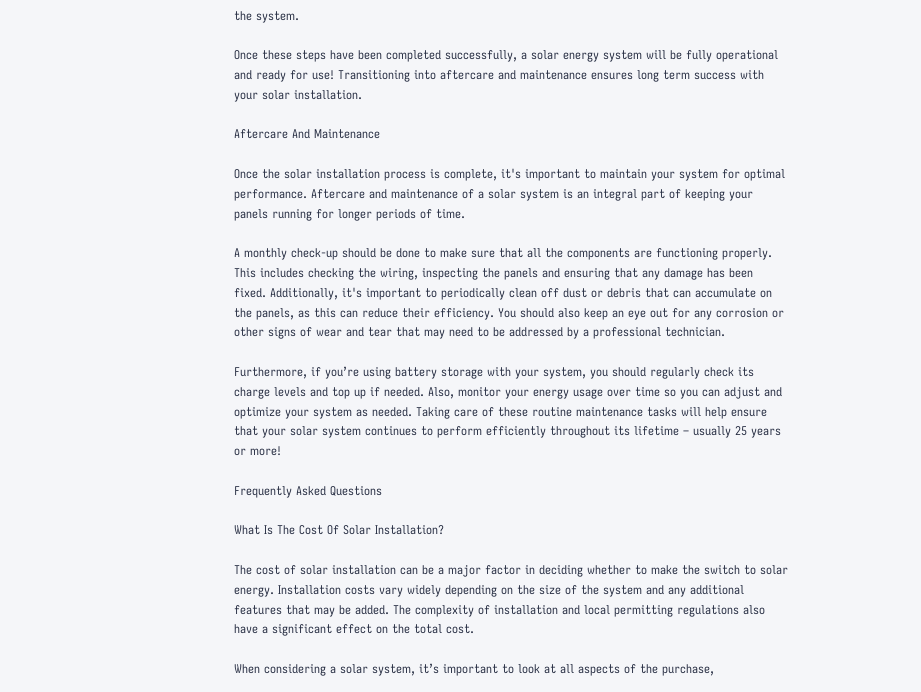the system.

Once these steps have been completed successfully, a solar energy system will be fully operational and ready for use! Transitioning into aftercare and maintenance ensures long term success with your solar installation.

Aftercare And Maintenance

Once the solar installation process is complete, it's important to maintain your system for optimal performance. Aftercare and maintenance of a solar system is an integral part of keeping your panels running for longer periods of time.

A monthly check-up should be done to make sure that all the components are functioning properly. This includes checking the wiring, inspecting the panels and ensuring that any damage has been fixed. Additionally, it's important to periodically clean off dust or debris that can accumulate on the panels, as this can reduce their efficiency. You should also keep an eye out for any corrosion or other signs of wear and tear that may need to be addressed by a professional technician.

Furthermore, if you’re using battery storage with your system, you should regularly check its charge levels and top up if needed. Also, monitor your energy usage over time so you can adjust and optimize your system as needed. Taking care of these routine maintenance tasks will help ensure that your solar system continues to perform efficiently throughout its lifetime – usually 25 years or more!

Frequently Asked Questions

What Is The Cost Of Solar Installation?

The cost of solar installation can be a major factor in deciding whether to make the switch to solar energy. Installation costs vary widely depending on the size of the system and any additional features that may be added. The complexity of installation and local permitting regulations also have a significant effect on the total cost.

When considering a solar system, it’s important to look at all aspects of the purchase,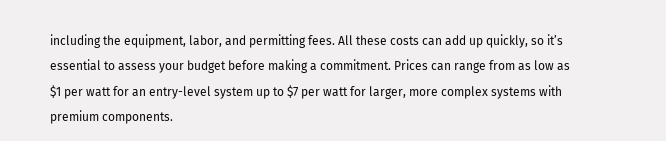including the equipment, labor, and permitting fees. All these costs can add up quickly, so it’s essential to assess your budget before making a commitment. Prices can range from as low as $1 per watt for an entry-level system up to $7 per watt for larger, more complex systems with premium components.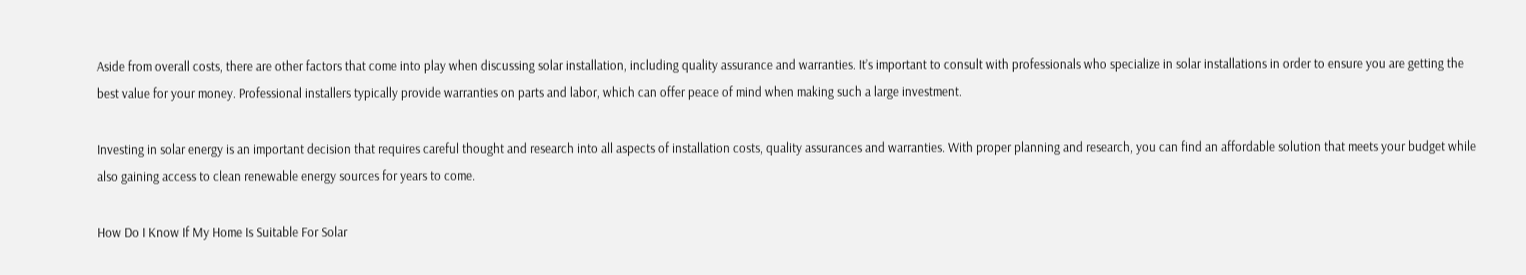Aside from overall costs, there are other factors that come into play when discussing solar installation, including quality assurance and warranties. It’s important to consult with professionals who specialize in solar installations in order to ensure you are getting the best value for your money. Professional installers typically provide warranties on parts and labor, which can offer peace of mind when making such a large investment.

Investing in solar energy is an important decision that requires careful thought and research into all aspects of installation costs, quality assurances and warranties. With proper planning and research, you can find an affordable solution that meets your budget while also gaining access to clean renewable energy sources for years to come.

How Do I Know If My Home Is Suitable For Solar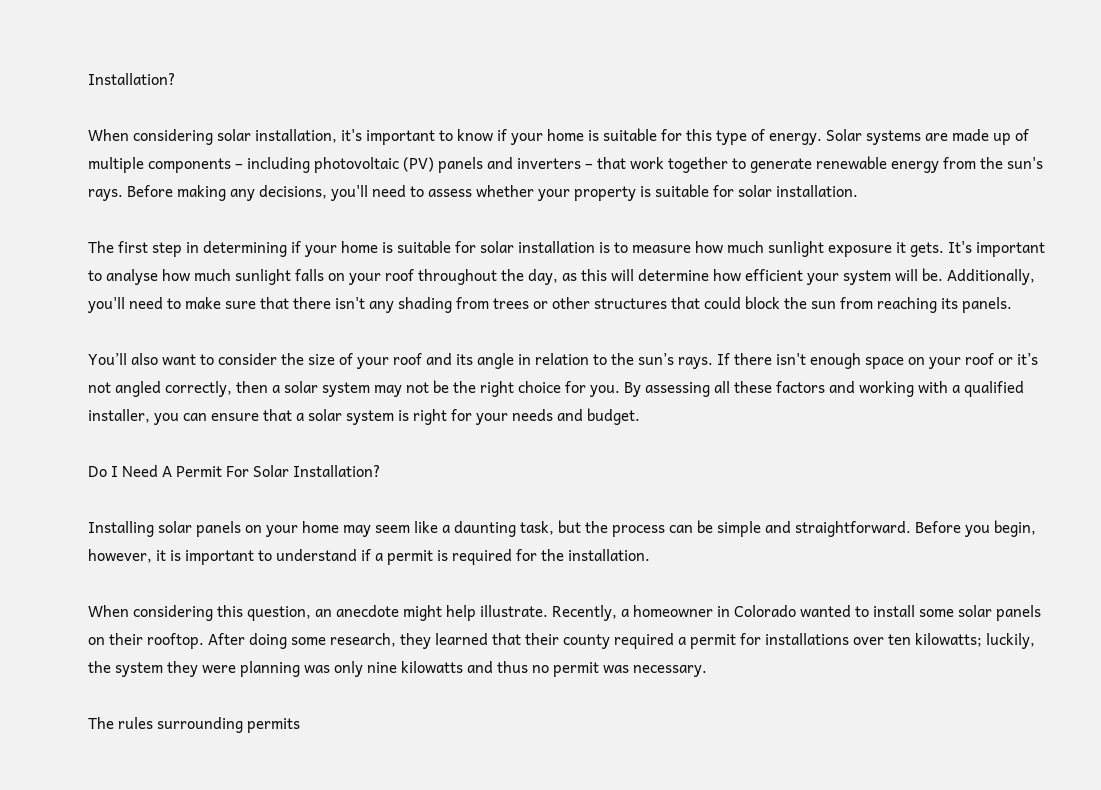Installation?

When considering solar installation, it's important to know if your home is suitable for this type of energy. Solar systems are made up of multiple components – including photovoltaic (PV) panels and inverters – that work together to generate renewable energy from the sun's rays. Before making any decisions, you'll need to assess whether your property is suitable for solar installation.

The first step in determining if your home is suitable for solar installation is to measure how much sunlight exposure it gets. It's important to analyse how much sunlight falls on your roof throughout the day, as this will determine how efficient your system will be. Additionally, you'll need to make sure that there isn't any shading from trees or other structures that could block the sun from reaching its panels.

You’ll also want to consider the size of your roof and its angle in relation to the sun’s rays. If there isn't enough space on your roof or it’s not angled correctly, then a solar system may not be the right choice for you. By assessing all these factors and working with a qualified installer, you can ensure that a solar system is right for your needs and budget.

Do I Need A Permit For Solar Installation?

Installing solar panels on your home may seem like a daunting task, but the process can be simple and straightforward. Before you begin, however, it is important to understand if a permit is required for the installation.

When considering this question, an anecdote might help illustrate. Recently, a homeowner in Colorado wanted to install some solar panels on their rooftop. After doing some research, they learned that their county required a permit for installations over ten kilowatts; luckily, the system they were planning was only nine kilowatts and thus no permit was necessary.

The rules surrounding permits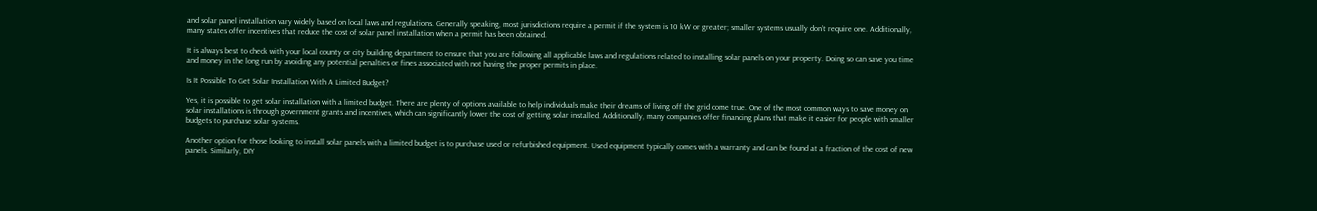and solar panel installation vary widely based on local laws and regulations. Generally speaking, most jurisdictions require a permit if the system is 10 kW or greater; smaller systems usually don’t require one. Additionally, many states offer incentives that reduce the cost of solar panel installation when a permit has been obtained.

It is always best to check with your local county or city building department to ensure that you are following all applicable laws and regulations related to installing solar panels on your property. Doing so can save you time and money in the long run by avoiding any potential penalties or fines associated with not having the proper permits in place.

Is It Possible To Get Solar Installation With A Limited Budget?

Yes, it is possible to get solar installation with a limited budget. There are plenty of options available to help individuals make their dreams of living off the grid come true. One of the most common ways to save money on solar installations is through government grants and incentives, which can significantly lower the cost of getting solar installed. Additionally, many companies offer financing plans that make it easier for people with smaller budgets to purchase solar systems.

Another option for those looking to install solar panels with a limited budget is to purchase used or refurbished equipment. Used equipment typically comes with a warranty and can be found at a fraction of the cost of new panels. Similarly, DIY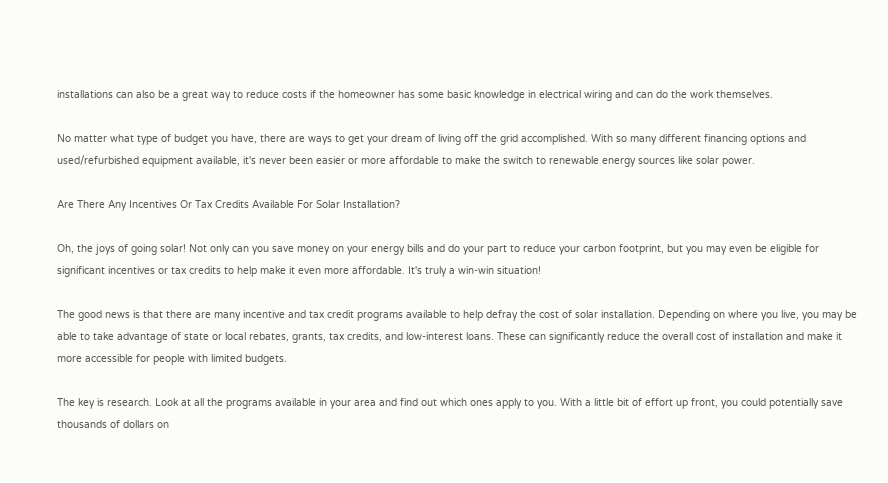installations can also be a great way to reduce costs if the homeowner has some basic knowledge in electrical wiring and can do the work themselves.

No matter what type of budget you have, there are ways to get your dream of living off the grid accomplished. With so many different financing options and used/refurbished equipment available, it's never been easier or more affordable to make the switch to renewable energy sources like solar power.

Are There Any Incentives Or Tax Credits Available For Solar Installation?

Oh, the joys of going solar! Not only can you save money on your energy bills and do your part to reduce your carbon footprint, but you may even be eligible for significant incentives or tax credits to help make it even more affordable. It's truly a win-win situation!

The good news is that there are many incentive and tax credit programs available to help defray the cost of solar installation. Depending on where you live, you may be able to take advantage of state or local rebates, grants, tax credits, and low-interest loans. These can significantly reduce the overall cost of installation and make it more accessible for people with limited budgets.

The key is research. Look at all the programs available in your area and find out which ones apply to you. With a little bit of effort up front, you could potentially save thousands of dollars on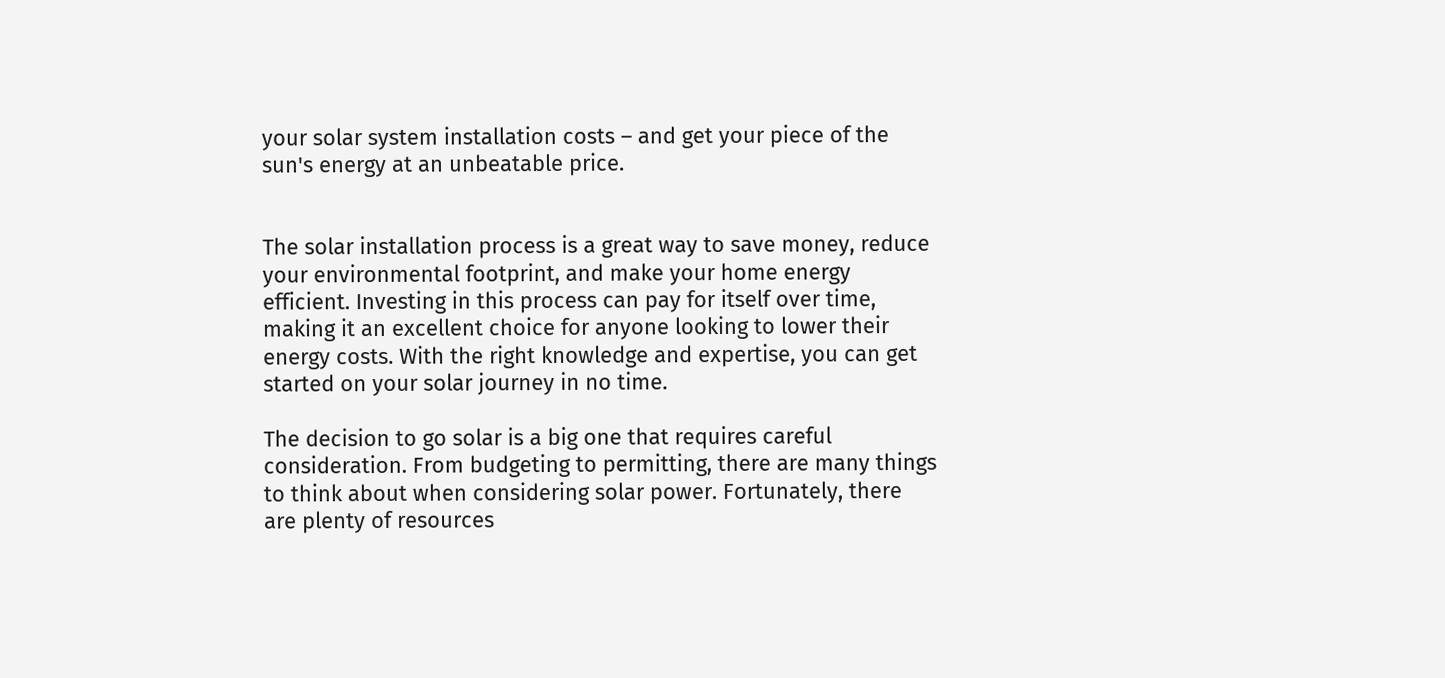your solar system installation costs – and get your piece of the sun's energy at an unbeatable price.


The solar installation process is a great way to save money, reduce your environmental footprint, and make your home energy efficient. Investing in this process can pay for itself over time, making it an excellent choice for anyone looking to lower their energy costs. With the right knowledge and expertise, you can get started on your solar journey in no time.

The decision to go solar is a big one that requires careful consideration. From budgeting to permitting, there are many things to think about when considering solar power. Fortunately, there are plenty of resources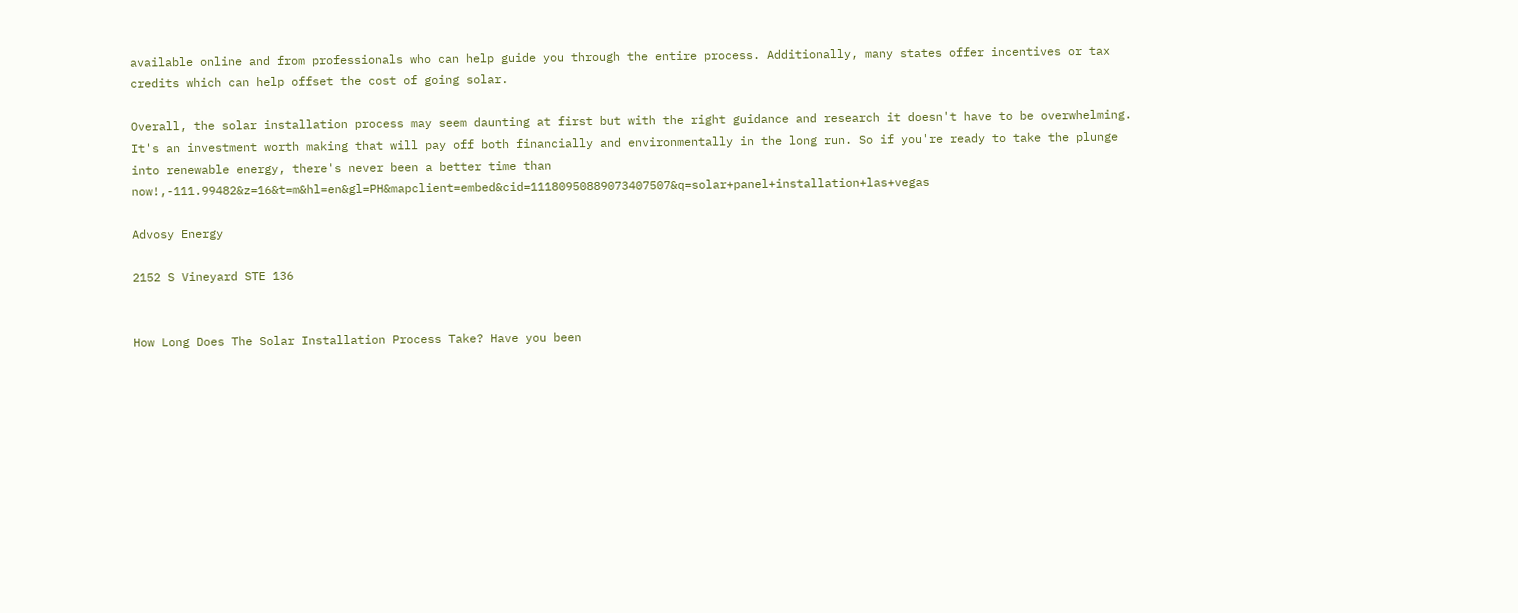available online and from professionals who can help guide you through the entire process. Additionally, many states offer incentives or tax credits which can help offset the cost of going solar.

Overall, the solar installation process may seem daunting at first but with the right guidance and research it doesn't have to be overwhelming. It's an investment worth making that will pay off both financially and environmentally in the long run. So if you're ready to take the plunge into renewable energy, there's never been a better time than now!,-111.99482&z=16&t=m&hl=en&gl=PH&mapclient=embed&cid=11180950889073407507&q=solar+panel+installation+las+vegas

Advosy Energy

2152 S Vineyard STE 136


How Long Does The Solar Installation Process Take? Have you been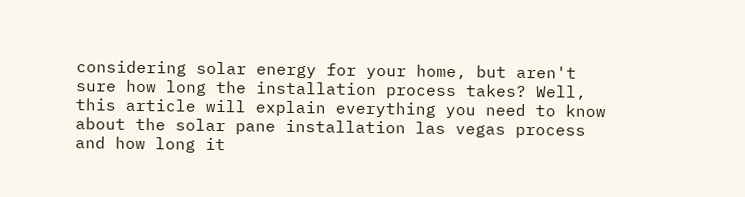considering solar energy for your home, but aren't sure how long the installation process takes? Well, this article will explain everything you need to know about the solar pane installation las vegas process and how long it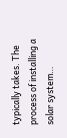typically takes. The process of installing a solar system…